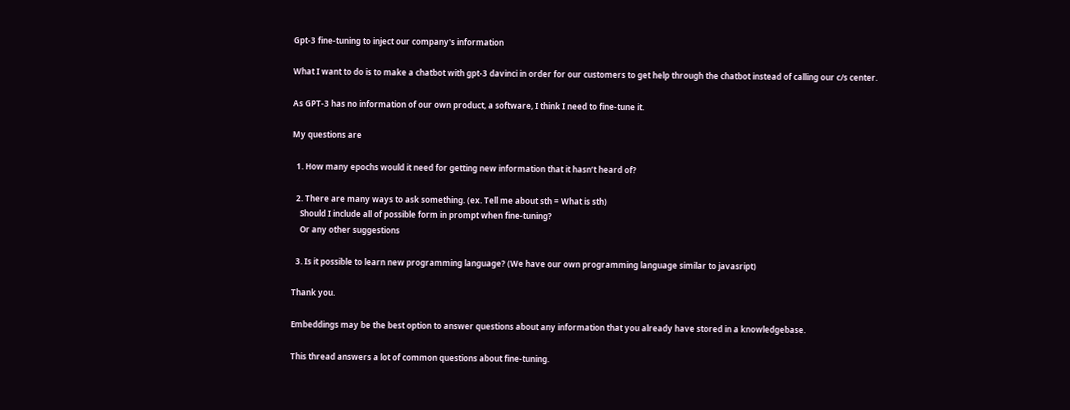Gpt-3 fine-tuning to inject our company's information

What I want to do is to make a chatbot with gpt-3 davinci in order for our customers to get help through the chatbot instead of calling our c/s center.

As GPT-3 has no information of our own product, a software, I think I need to fine-tune it.

My questions are

  1. How many epochs would it need for getting new information that it hasn’t heard of?

  2. There are many ways to ask something. (ex. Tell me about sth = What is sth)
    Should I include all of possible form in prompt when fine-tuning?
    Or any other suggestions

  3. Is it possible to learn new programming language? (We have our own programming language similar to javasript)

Thank you.

Embeddings may be the best option to answer questions about any information that you already have stored in a knowledgebase.

This thread answers a lot of common questions about fine-tuning.